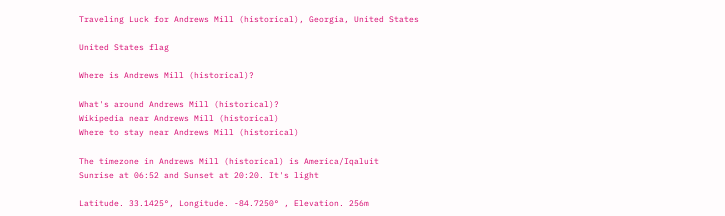Traveling Luck for Andrews Mill (historical), Georgia, United States

United States flag

Where is Andrews Mill (historical)?

What's around Andrews Mill (historical)?
Wikipedia near Andrews Mill (historical)
Where to stay near Andrews Mill (historical)

The timezone in Andrews Mill (historical) is America/Iqaluit
Sunrise at 06:52 and Sunset at 20:20. It's light

Latitude. 33.1425°, Longitude. -84.7250° , Elevation. 256m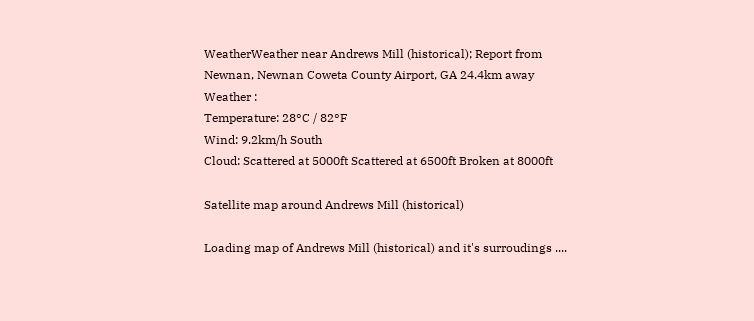WeatherWeather near Andrews Mill (historical); Report from Newnan, Newnan Coweta County Airport, GA 24.4km away
Weather :
Temperature: 28°C / 82°F
Wind: 9.2km/h South
Cloud: Scattered at 5000ft Scattered at 6500ft Broken at 8000ft

Satellite map around Andrews Mill (historical)

Loading map of Andrews Mill (historical) and it's surroudings ....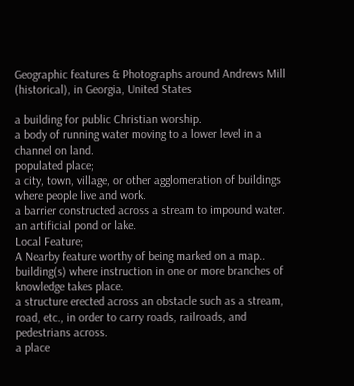Geographic features & Photographs around Andrews Mill (historical), in Georgia, United States

a building for public Christian worship.
a body of running water moving to a lower level in a channel on land.
populated place;
a city, town, village, or other agglomeration of buildings where people live and work.
a barrier constructed across a stream to impound water.
an artificial pond or lake.
Local Feature;
A Nearby feature worthy of being marked on a map..
building(s) where instruction in one or more branches of knowledge takes place.
a structure erected across an obstacle such as a stream, road, etc., in order to carry roads, railroads, and pedestrians across.
a place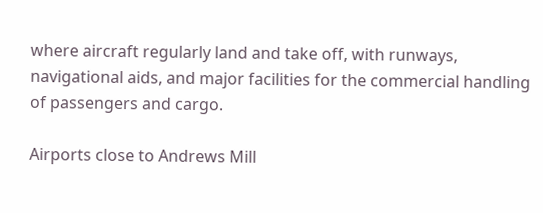where aircraft regularly land and take off, with runways, navigational aids, and major facilities for the commercial handling of passengers and cargo.

Airports close to Andrews Mill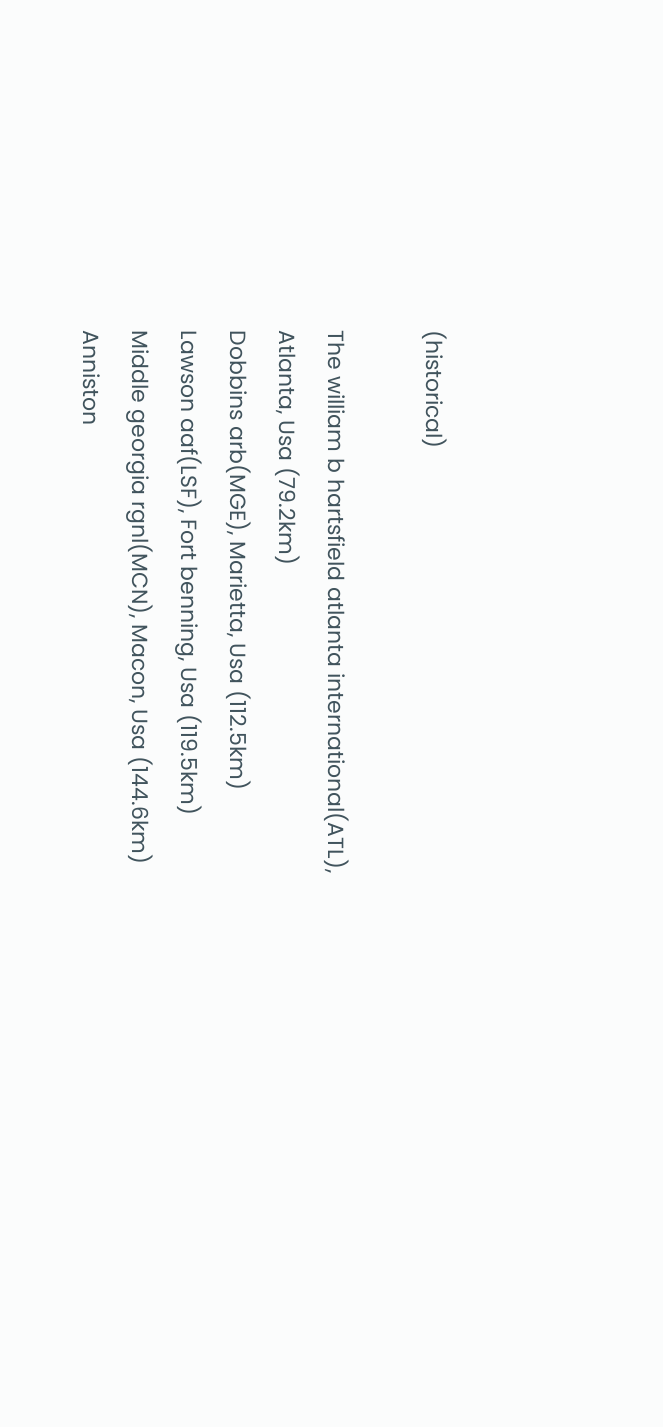(historical)

The william b hartsfield atlanta international(ATL), Atlanta, Usa (79.2km)
Dobbins arb(MGE), Marietta, Usa (112.5km)
Lawson aaf(LSF), Fort benning, Usa (119.5km)
Middle georgia rgnl(MCN), Macon, Usa (144.6km)
Anniston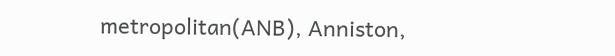metropolitan(ANB), Anniston,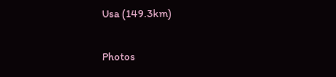Usa (149.3km)

Photos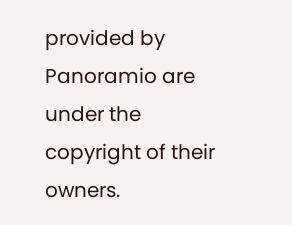provided by Panoramio are under the copyright of their owners.